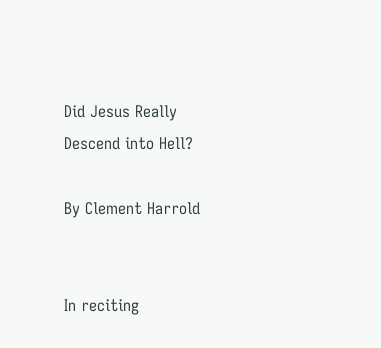Did Jesus Really Descend into Hell?

By Clement Harrold


In reciting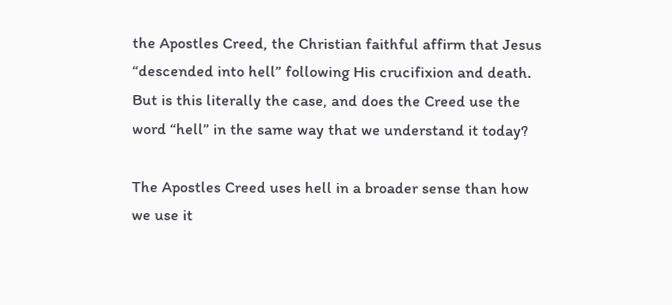the Apostles Creed, the Christian faithful affirm that Jesus “descended into hell” following His crucifixion and death. But is this literally the case, and does the Creed use the word “hell” in the same way that we understand it today?

The Apostles Creed uses hell in a broader sense than how we use it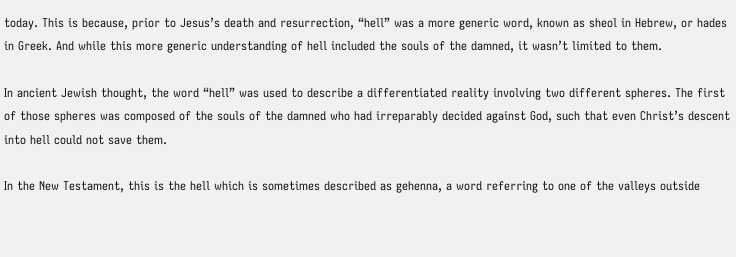today. This is because, prior to Jesus’s death and resurrection, “hell” was a more generic word, known as sheol in Hebrew, or hades in Greek. And while this more generic understanding of hell included the souls of the damned, it wasn’t limited to them.

In ancient Jewish thought, the word “hell” was used to describe a differentiated reality involving two different spheres. The first of those spheres was composed of the souls of the damned who had irreparably decided against God, such that even Christ’s descent into hell could not save them.

In the New Testament, this is the hell which is sometimes described as gehenna, a word referring to one of the valleys outside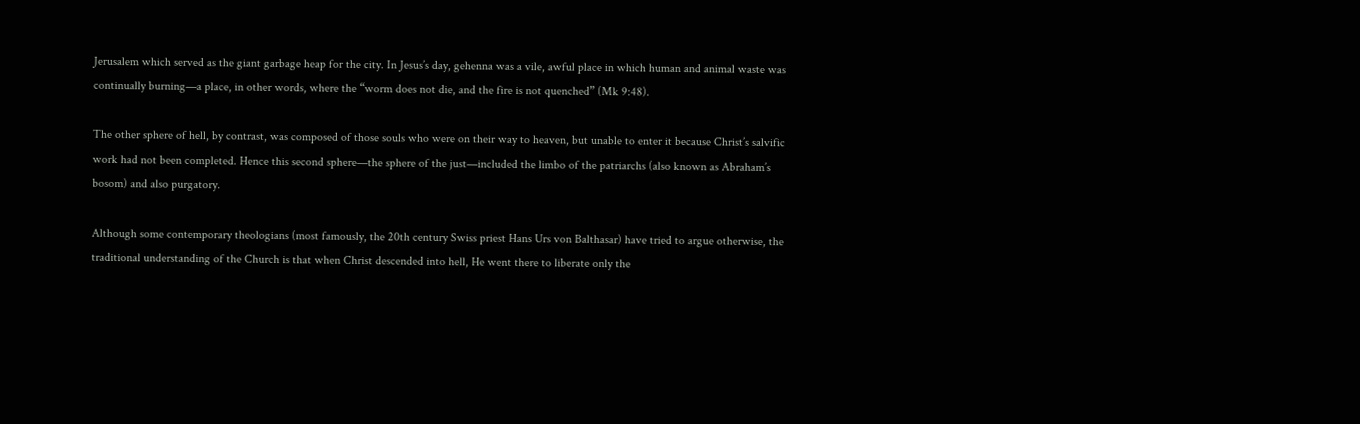Jerusalem which served as the giant garbage heap for the city. In Jesus’s day, gehenna was a vile, awful place in which human and animal waste was continually burning—a place, in other words, where the “worm does not die, and the fire is not quenched” (Mk 9:48).

The other sphere of hell, by contrast, was composed of those souls who were on their way to heaven, but unable to enter it because Christ’s salvific work had not been completed. Hence this second sphere—the sphere of the just—included the limbo of the patriarchs (also known as Abraham’s bosom) and also purgatory.

Although some contemporary theologians (most famously, the 20th century Swiss priest Hans Urs von Balthasar) have tried to argue otherwise, the traditional understanding of the Church is that when Christ descended into hell, He went there to liberate only the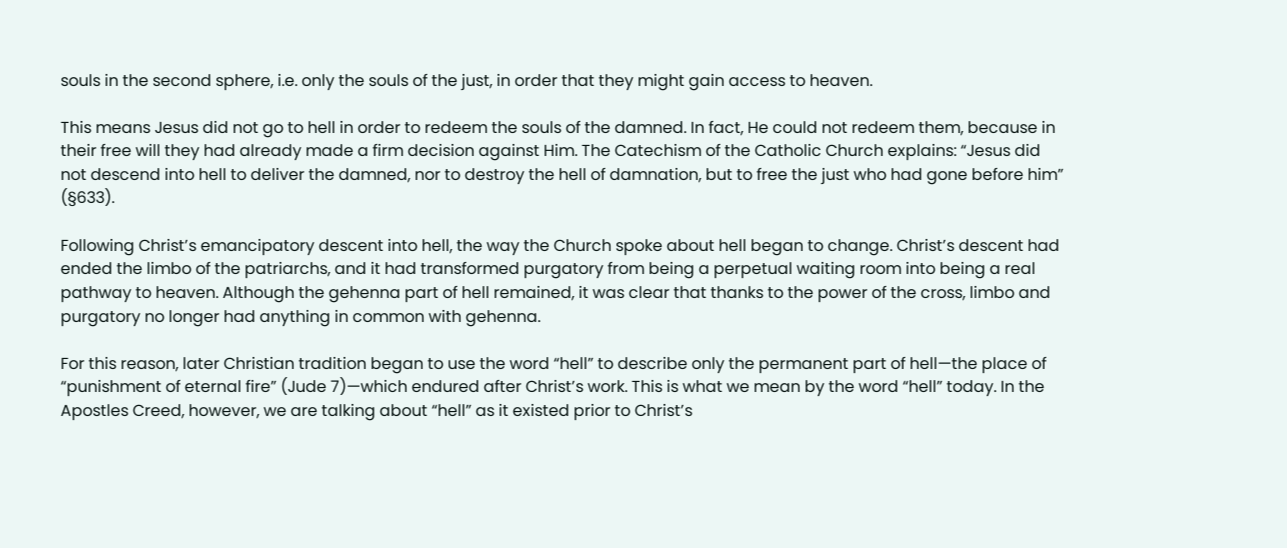souls in the second sphere, i.e. only the souls of the just, in order that they might gain access to heaven.

This means Jesus did not go to hell in order to redeem the souls of the damned. In fact, He could not redeem them, because in their free will they had already made a firm decision against Him. The Catechism of the Catholic Church explains: “Jesus did not descend into hell to deliver the damned, nor to destroy the hell of damnation, but to free the just who had gone before him” (§633).

Following Christ’s emancipatory descent into hell, the way the Church spoke about hell began to change. Christ’s descent had ended the limbo of the patriarchs, and it had transformed purgatory from being a perpetual waiting room into being a real pathway to heaven. Although the gehenna part of hell remained, it was clear that thanks to the power of the cross, limbo and purgatory no longer had anything in common with gehenna.

For this reason, later Christian tradition began to use the word “hell” to describe only the permanent part of hell—the place of “punishment of eternal fire” (Jude 7)—which endured after Christ’s work. This is what we mean by the word “hell” today. In the Apostles Creed, however, we are talking about “hell” as it existed prior to Christ’s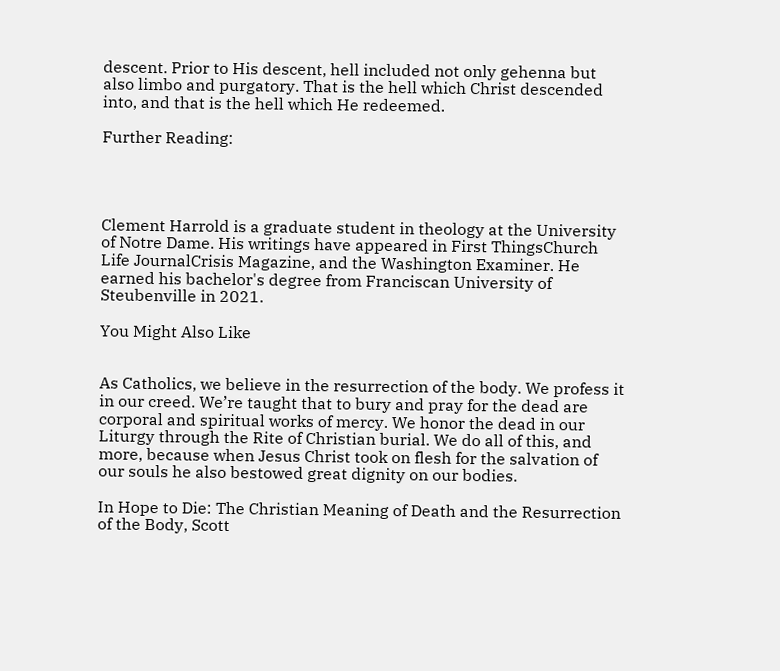descent. Prior to His descent, hell included not only gehenna but also limbo and purgatory. That is the hell which Christ descended into, and that is the hell which He redeemed.

Further Reading:




Clement Harrold is a graduate student in theology at the University of Notre Dame. His writings have appeared in First ThingsChurch Life JournalCrisis Magazine, and the Washington Examiner. He earned his bachelor's degree from Franciscan University of Steubenville in 2021.

You Might Also Like


As Catholics, we believe in the resurrection of the body. We profess it in our creed. We’re taught that to bury and pray for the dead are corporal and spiritual works of mercy. We honor the dead in our Liturgy through the Rite of Christian burial. We do all of this, and more, because when Jesus Christ took on flesh for the salvation of our souls he also bestowed great dignity on our bodies.

In Hope to Die: The Christian Meaning of Death and the Resurrection of the Body, Scott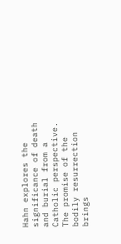Hahn explores the significance of death and burial from a Catholic perspective. The promise of the bodily resurrection brings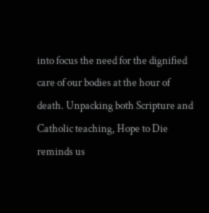into focus the need for the dignified care of our bodies at the hour of death. Unpacking both Scripture and Catholic teaching, Hope to Die reminds us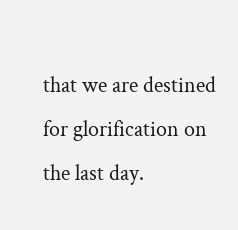that we are destined for glorification on the last day.